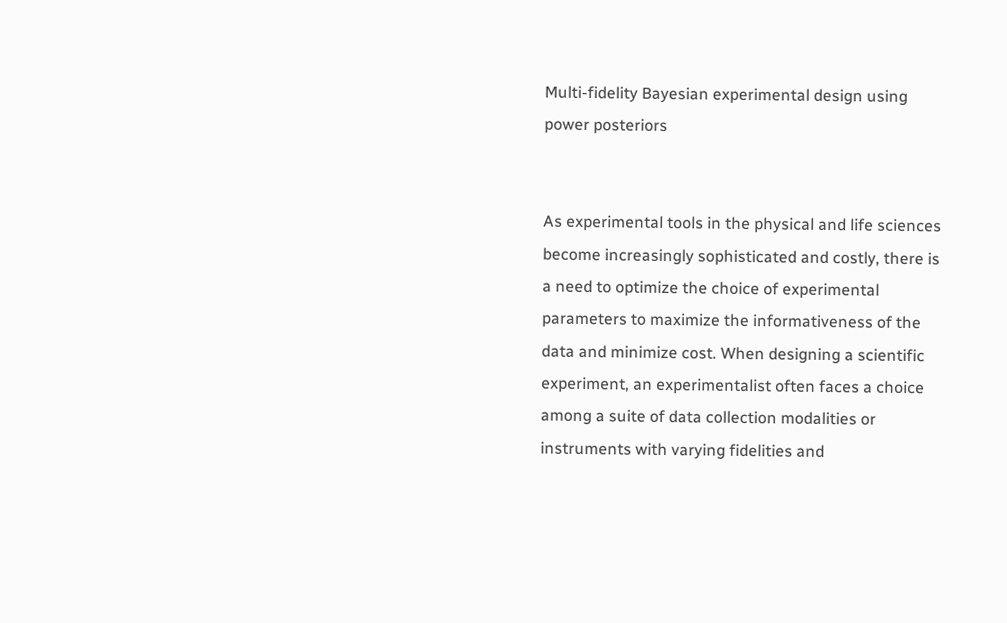Multi-fidelity Bayesian experimental design using power posteriors


As experimental tools in the physical and life sciences become increasingly sophisticated and costly, there is a need to optimize the choice of experimental parameters to maximize the informativeness of the data and minimize cost. When designing a scientific experiment, an experimentalist often faces a choice among a suite of data collection modalities or instruments with varying fidelities and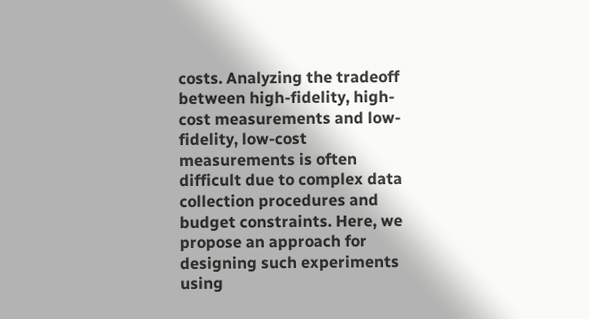costs. Analyzing the tradeoff between high-fidelity, high-cost measurements and low-fidelity, low-cost measurements is often difficult due to complex data collection procedures and budget constraints. Here, we propose an approach for designing such experiments using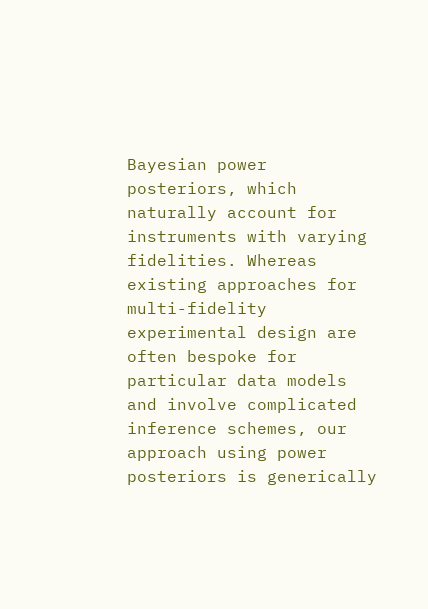Bayesian power posteriors, which naturally account for instruments with varying fidelities. Whereas existing approaches for multi-fidelity experimental design are often bespoke for particular data models and involve complicated inference schemes, our approach using power posteriors is generically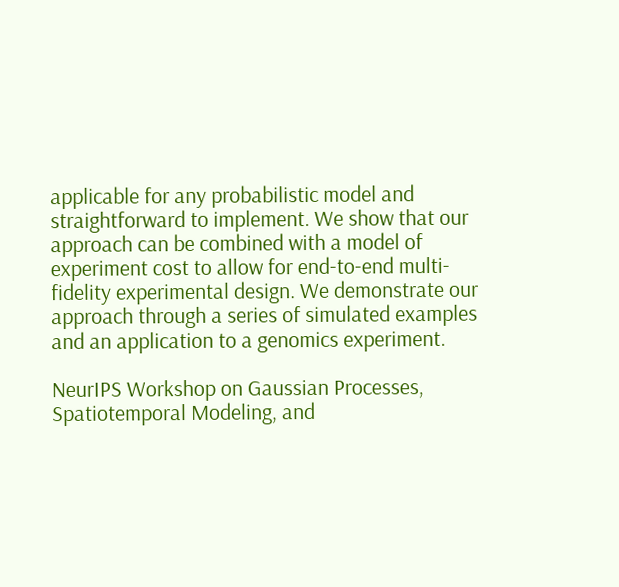applicable for any probabilistic model and straightforward to implement. We show that our approach can be combined with a model of experiment cost to allow for end-to-end multi-fidelity experimental design. We demonstrate our approach through a series of simulated examples and an application to a genomics experiment.

NeurIPS Workshop on Gaussian Processes, Spatiotemporal Modeling, and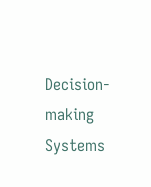Decision-making Systems